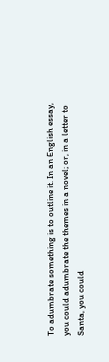To adumbrate something is to outline it. In an English essay, you could adumbrate the themes in a novel; or, in a letter to Santa, you could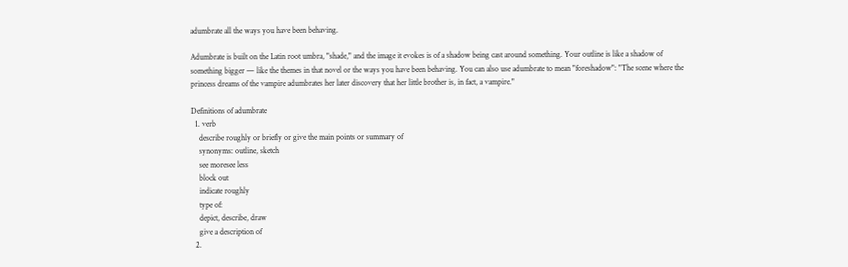adumbrate all the ways you have been behaving.

Adumbrate is built on the Latin root umbra, "shade," and the image it evokes is of a shadow being cast around something. Your outline is like a shadow of something bigger — like the themes in that novel or the ways you have been behaving. You can also use adumbrate to mean "foreshadow": "The scene where the princess dreams of the vampire adumbrates her later discovery that her little brother is, in fact, a vampire."

Definitions of adumbrate
  1. verb
    describe roughly or briefly or give the main points or summary of
    synonyms: outline, sketch
    see moresee less
    block out
    indicate roughly
    type of:
    depict, describe, draw
    give a description of
  2.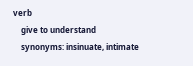verb
    give to understand
    synonyms: insinuate, intimate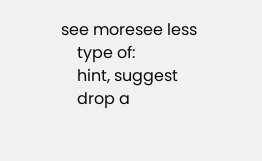see moresee less
    type of:
    hint, suggest
    drop a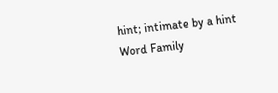hint; intimate by a hint
Word Family